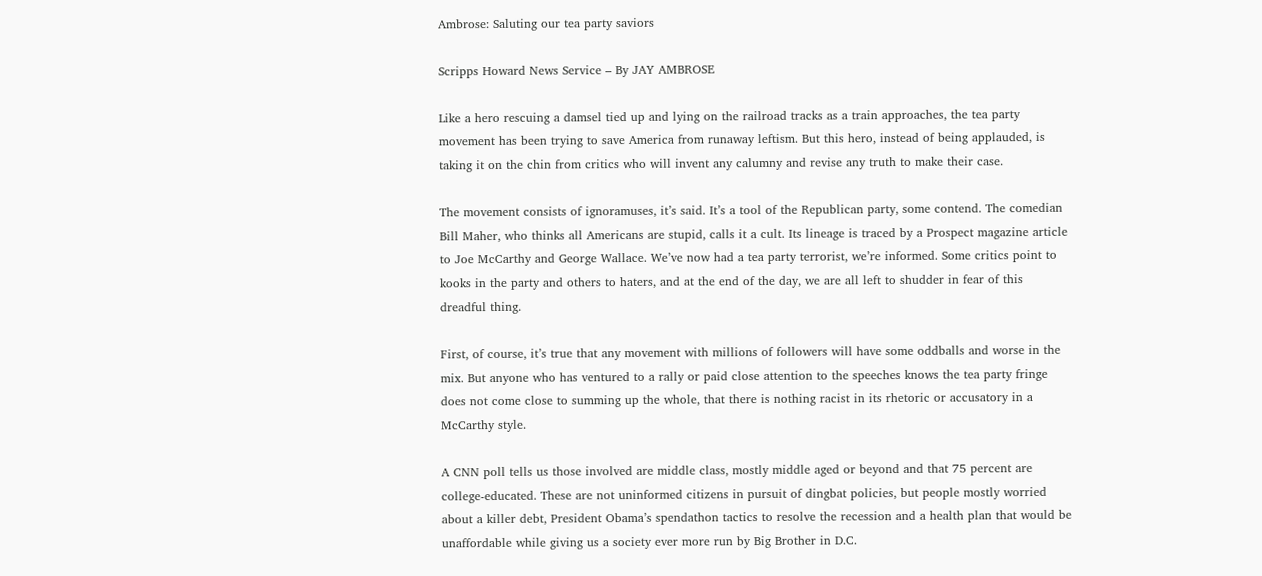Ambrose: Saluting our tea party saviors

Scripps Howard News Service – By JAY AMBROSE

Like a hero rescuing a damsel tied up and lying on the railroad tracks as a train approaches, the tea party movement has been trying to save America from runaway leftism. But this hero, instead of being applauded, is taking it on the chin from critics who will invent any calumny and revise any truth to make their case.

The movement consists of ignoramuses, it’s said. It’s a tool of the Republican party, some contend. The comedian Bill Maher, who thinks all Americans are stupid, calls it a cult. Its lineage is traced by a Prospect magazine article to Joe McCarthy and George Wallace. We’ve now had a tea party terrorist, we’re informed. Some critics point to kooks in the party and others to haters, and at the end of the day, we are all left to shudder in fear of this dreadful thing.

First, of course, it’s true that any movement with millions of followers will have some oddballs and worse in the mix. But anyone who has ventured to a rally or paid close attention to the speeches knows the tea party fringe does not come close to summing up the whole, that there is nothing racist in its rhetoric or accusatory in a McCarthy style.

A CNN poll tells us those involved are middle class, mostly middle aged or beyond and that 75 percent are college-educated. These are not uninformed citizens in pursuit of dingbat policies, but people mostly worried about a killer debt, President Obama’s spendathon tactics to resolve the recession and a health plan that would be unaffordable while giving us a society ever more run by Big Brother in D.C.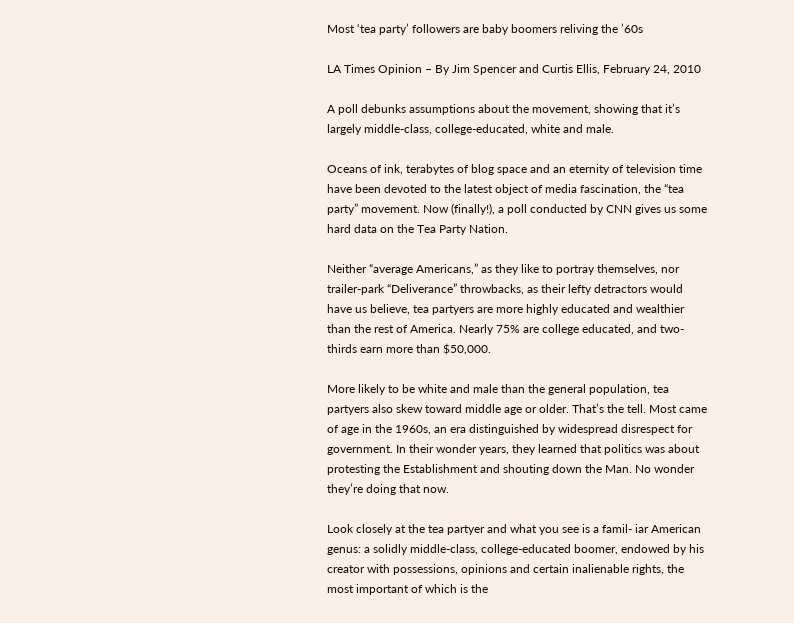Most ‘tea party’ followers are baby boomers reliving the ’60s

LA Times Opinion – By Jim Spencer and Curtis Ellis, February 24, 2010

A poll debunks assumptions about the movement, showing that it’s largely middle-class, college-educated, white and male.

Oceans of ink, terabytes of blog space and an eternity of television time have been devoted to the latest object of media fascination, the “tea party” movement. Now (finally!), a poll conducted by CNN gives us some hard data on the Tea Party Nation.

Neither “average Americans,” as they like to portray themselves, nor trailer-park “Deliverance” throwbacks, as their lefty detractors would have us believe, tea partyers are more highly educated and wealthier than the rest of America. Nearly 75% are college educated, and two-thirds earn more than $50,000.

More likely to be white and male than the general population, tea partyers also skew toward middle age or older. That’s the tell. Most came of age in the 1960s, an era distinguished by widespread disrespect for government. In their wonder years, they learned that politics was about protesting the Establishment and shouting down the Man. No wonder they’re doing that now.

Look closely at the tea partyer and what you see is a famil- iar American genus: a solidly middle-class, college-educated boomer, endowed by his creator with possessions, opinions and certain inalienable rights, the most important of which is the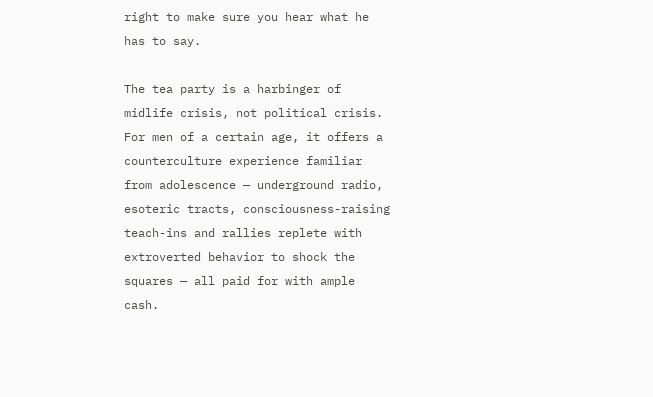right to make sure you hear what he has to say.

The tea party is a harbinger of midlife crisis, not political crisis. For men of a certain age, it offers a counterculture experience familiar from adolescence — underground radio, esoteric tracts, consciousness-raising teach-ins and rallies replete with extroverted behavior to shock the squares — all paid for with ample cash.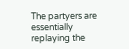The partyers are essentially replaying the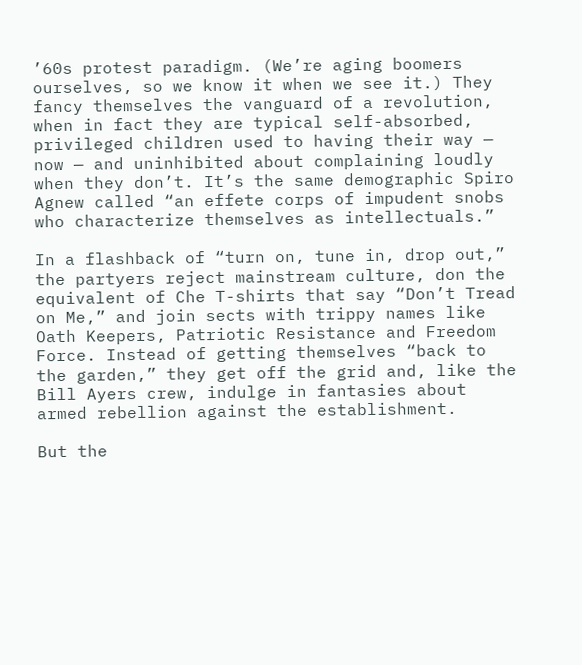’60s protest paradigm. (We’re aging boomers ourselves, so we know it when we see it.) They fancy themselves the vanguard of a revolution, when in fact they are typical self-absorbed, privileged children used to having their way — now — and uninhibited about complaining loudly when they don’t. It’s the same demographic Spiro Agnew called “an effete corps of impudent snobs who characterize themselves as intellectuals.”

In a flashback of “turn on, tune in, drop out,” the partyers reject mainstream culture, don the equivalent of Che T-shirts that say “Don’t Tread on Me,” and join sects with trippy names like Oath Keepers, Patriotic Resistance and Freedom Force. Instead of getting themselves “back to the garden,” they get off the grid and, like the Bill Ayers crew, indulge in fantasies about armed rebellion against the establishment.

But the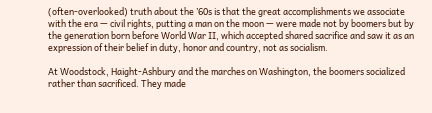(often-overlooked) truth about the ’60s is that the great accomplishments we associate with the era — civil rights, putting a man on the moon — were made not by boomers but by the generation born before World War II, which accepted shared sacrifice and saw it as an expression of their belief in duty, honor and country, not as socialism.

At Woodstock, Haight-Ashbury and the marches on Washington, the boomers socialized rather than sacrificed. They made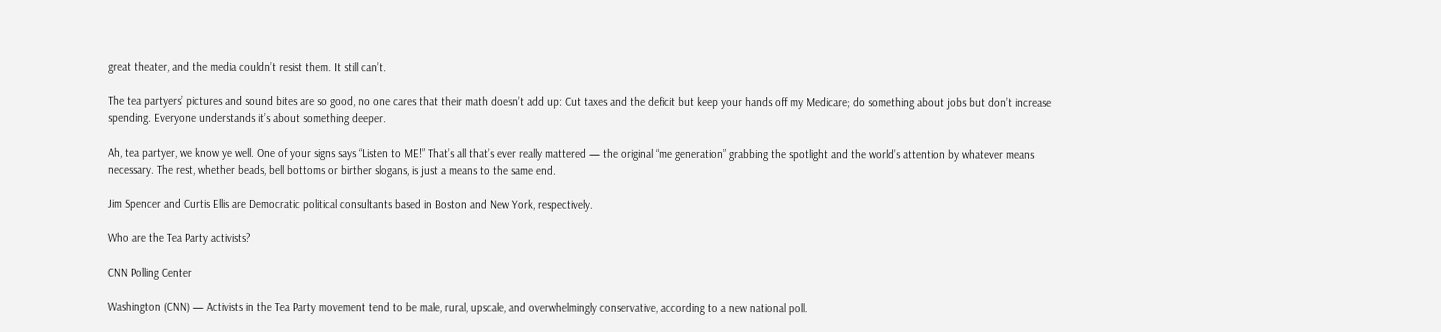great theater, and the media couldn’t resist them. It still can’t.

The tea partyers’ pictures and sound bites are so good, no one cares that their math doesn’t add up: Cut taxes and the deficit but keep your hands off my Medicare; do something about jobs but don’t increase spending. Everyone understands it’s about something deeper.

Ah, tea partyer, we know ye well. One of your signs says “Listen to ME!” That’s all that’s ever really mattered — the original “me generation” grabbing the spotlight and the world’s attention by whatever means necessary. The rest, whether beads, bell bottoms or birther slogans, is just a means to the same end.

Jim Spencer and Curtis Ellis are Democratic political consultants based in Boston and New York, respectively.

Who are the Tea Party activists?

CNN Polling Center

Washington (CNN) — Activists in the Tea Party movement tend to be male, rural, upscale, and overwhelmingly conservative, according to a new national poll.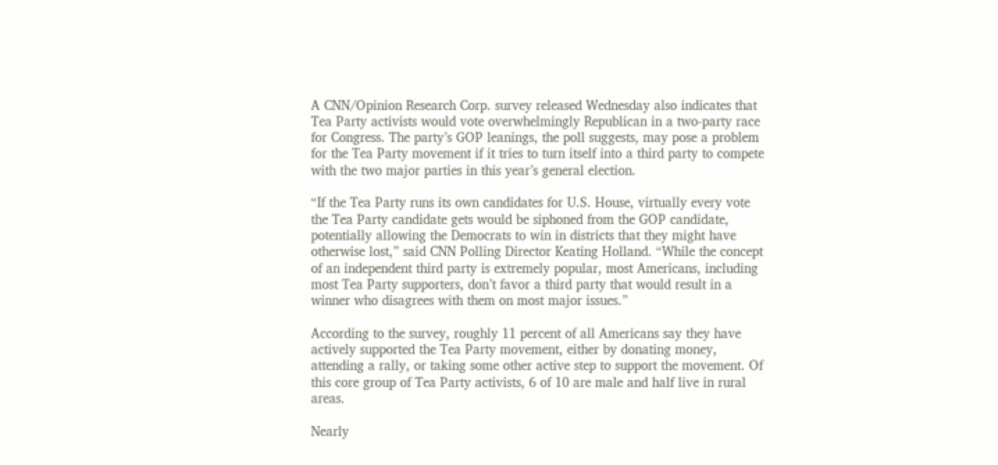A CNN/Opinion Research Corp. survey released Wednesday also indicates that Tea Party activists would vote overwhelmingly Republican in a two-party race for Congress. The party’s GOP leanings, the poll suggests, may pose a problem for the Tea Party movement if it tries to turn itself into a third party to compete with the two major parties in this year’s general election.

“If the Tea Party runs its own candidates for U.S. House, virtually every vote the Tea Party candidate gets would be siphoned from the GOP candidate, potentially allowing the Democrats to win in districts that they might have otherwise lost,” said CNN Polling Director Keating Holland. “While the concept of an independent third party is extremely popular, most Americans, including most Tea Party supporters, don’t favor a third party that would result in a winner who disagrees with them on most major issues.”

According to the survey, roughly 11 percent of all Americans say they have actively supported the Tea Party movement, either by donating money, attending a rally, or taking some other active step to support the movement. Of this core group of Tea Party activists, 6 of 10 are male and half live in rural areas.

Nearly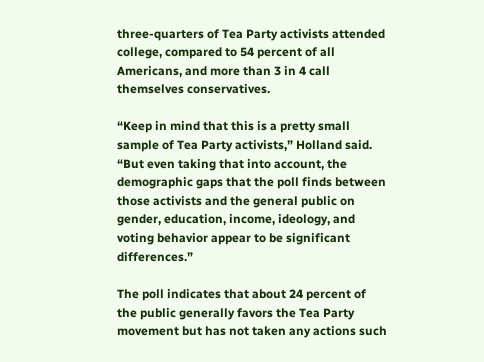three-quarters of Tea Party activists attended college, compared to 54 percent of all Americans, and more than 3 in 4 call themselves conservatives.

“Keep in mind that this is a pretty small sample of Tea Party activists,” Holland said. “But even taking that into account, the demographic gaps that the poll finds between those activists and the general public on gender, education, income, ideology, and voting behavior appear to be significant differences.”

The poll indicates that about 24 percent of the public generally favors the Tea Party movement but has not taken any actions such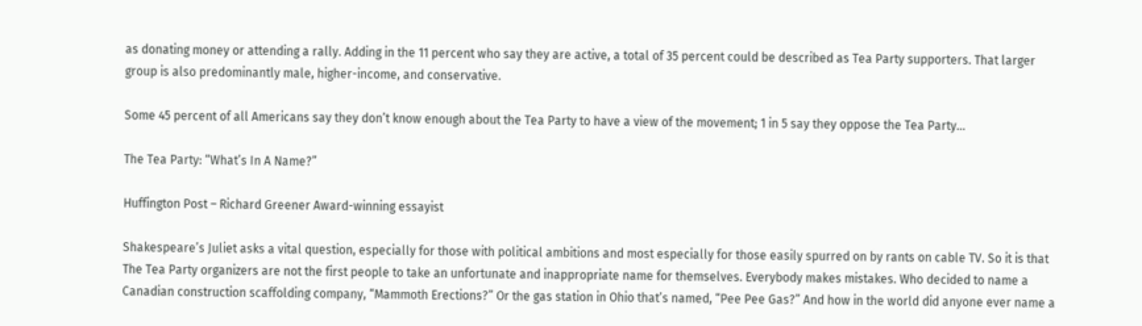as donating money or attending a rally. Adding in the 11 percent who say they are active, a total of 35 percent could be described as Tea Party supporters. That larger group is also predominantly male, higher-income, and conservative.

Some 45 percent of all Americans say they don’t know enough about the Tea Party to have a view of the movement; 1 in 5 say they oppose the Tea Party…

The Tea Party: “What’s In A Name?”

Huffington Post – Richard Greener Award-winning essayist

Shakespeare’s Juliet asks a vital question, especially for those with political ambitions and most especially for those easily spurred on by rants on cable TV. So it is that The Tea Party organizers are not the first people to take an unfortunate and inappropriate name for themselves. Everybody makes mistakes. Who decided to name a Canadian construction scaffolding company, “Mammoth Erections?” Or the gas station in Ohio that’s named, “Pee Pee Gas?” And how in the world did anyone ever name a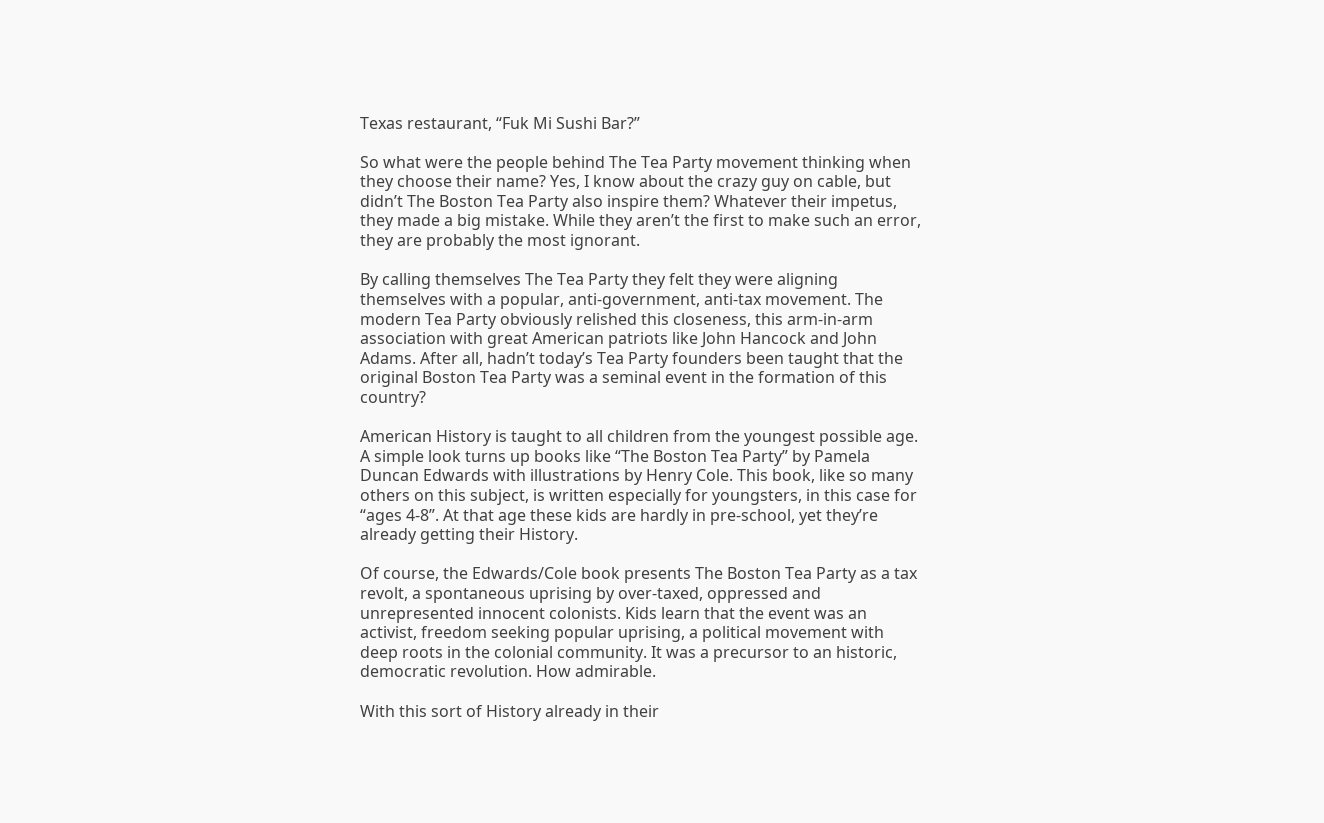Texas restaurant, “Fuk Mi Sushi Bar?”

So what were the people behind The Tea Party movement thinking when they choose their name? Yes, I know about the crazy guy on cable, but didn’t The Boston Tea Party also inspire them? Whatever their impetus, they made a big mistake. While they aren’t the first to make such an error, they are probably the most ignorant.

By calling themselves The Tea Party they felt they were aligning themselves with a popular, anti-government, anti-tax movement. The modern Tea Party obviously relished this closeness, this arm-in-arm association with great American patriots like John Hancock and John Adams. After all, hadn’t today’s Tea Party founders been taught that the original Boston Tea Party was a seminal event in the formation of this country?

American History is taught to all children from the youngest possible age. A simple look turns up books like “The Boston Tea Party” by Pamela Duncan Edwards with illustrations by Henry Cole. This book, like so many others on this subject, is written especially for youngsters, in this case for “ages 4-8”. At that age these kids are hardly in pre-school, yet they’re already getting their History.

Of course, the Edwards/Cole book presents The Boston Tea Party as a tax revolt, a spontaneous uprising by over-taxed, oppressed and unrepresented innocent colonists. Kids learn that the event was an activist, freedom seeking popular uprising, a political movement with deep roots in the colonial community. It was a precursor to an historic, democratic revolution. How admirable.

With this sort of History already in their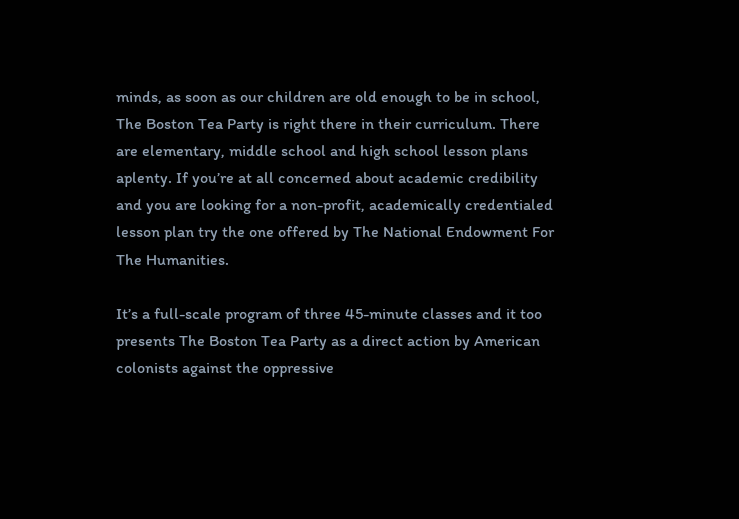minds, as soon as our children are old enough to be in school, The Boston Tea Party is right there in their curriculum. There are elementary, middle school and high school lesson plans aplenty. If you’re at all concerned about academic credibility and you are looking for a non-profit, academically credentialed lesson plan try the one offered by The National Endowment For The Humanities.

It’s a full-scale program of three 45-minute classes and it too presents The Boston Tea Party as a direct action by American colonists against the oppressive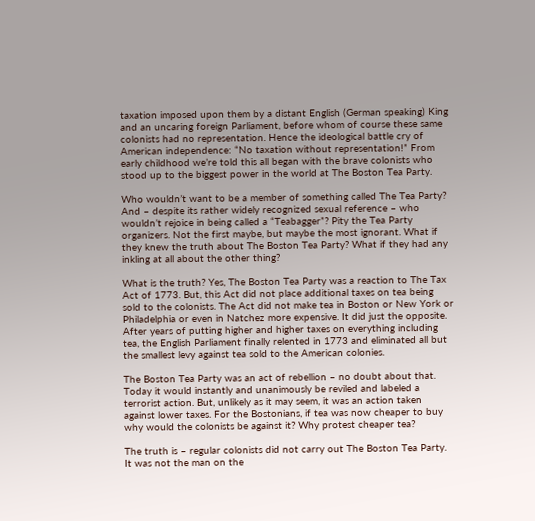taxation imposed upon them by a distant English (German speaking) King and an uncaring foreign Parliament, before whom of course these same colonists had no representation. Hence the ideological battle cry of American independence: “No taxation without representation!” From early childhood we’re told this all began with the brave colonists who stood up to the biggest power in the world at The Boston Tea Party.

Who wouldn’t want to be a member of something called The Tea Party? And – despite its rather widely recognized sexual reference – who wouldn’t rejoice in being called a “Teabagger”? Pity the Tea Party organizers. Not the first maybe, but maybe the most ignorant. What if they knew the truth about The Boston Tea Party? What if they had any inkling at all about the other thing?

What is the truth? Yes, The Boston Tea Party was a reaction to The Tax Act of 1773. But, this Act did not place additional taxes on tea being sold to the colonists. The Act did not make tea in Boston or New York or Philadelphia or even in Natchez more expensive. It did just the opposite. After years of putting higher and higher taxes on everything including tea, the English Parliament finally relented in 1773 and eliminated all but the smallest levy against tea sold to the American colonies.

The Boston Tea Party was an act of rebellion – no doubt about that. Today it would instantly and unanimously be reviled and labeled a terrorist action. But, unlikely as it may seem, it was an action taken against lower taxes. For the Bostonians, if tea was now cheaper to buy why would the colonists be against it? Why protest cheaper tea?

The truth is – regular colonists did not carry out The Boston Tea Party. It was not the man on the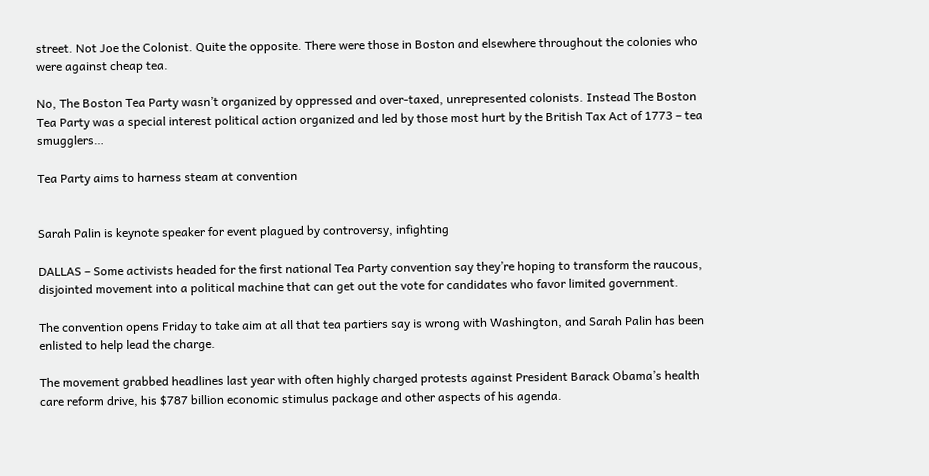street. Not Joe the Colonist. Quite the opposite. There were those in Boston and elsewhere throughout the colonies who were against cheap tea.

No, The Boston Tea Party wasn’t organized by oppressed and over-taxed, unrepresented colonists. Instead The Boston Tea Party was a special interest political action organized and led by those most hurt by the British Tax Act of 1773 – tea smugglers…

Tea Party aims to harness steam at convention


Sarah Palin is keynote speaker for event plagued by controversy, infighting

DALLAS – Some activists headed for the first national Tea Party convention say they’re hoping to transform the raucous, disjointed movement into a political machine that can get out the vote for candidates who favor limited government.

The convention opens Friday to take aim at all that tea partiers say is wrong with Washington, and Sarah Palin has been enlisted to help lead the charge.

The movement grabbed headlines last year with often highly charged protests against President Barack Obama’s health care reform drive, his $787 billion economic stimulus package and other aspects of his agenda.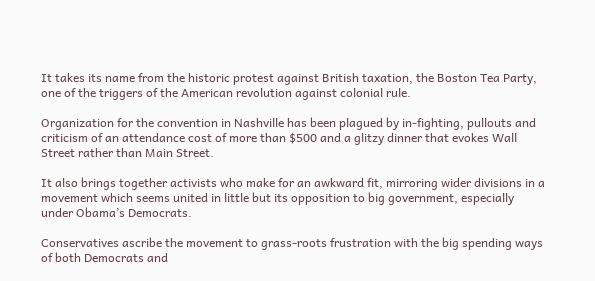It takes its name from the historic protest against British taxation, the Boston Tea Party, one of the triggers of the American revolution against colonial rule.

Organization for the convention in Nashville has been plagued by in-fighting, pullouts and criticism of an attendance cost of more than $500 and a glitzy dinner that evokes Wall Street rather than Main Street.

It also brings together activists who make for an awkward fit, mirroring wider divisions in a movement which seems united in little but its opposition to big government, especially under Obama’s Democrats.

Conservatives ascribe the movement to grass-roots frustration with the big spending ways of both Democrats and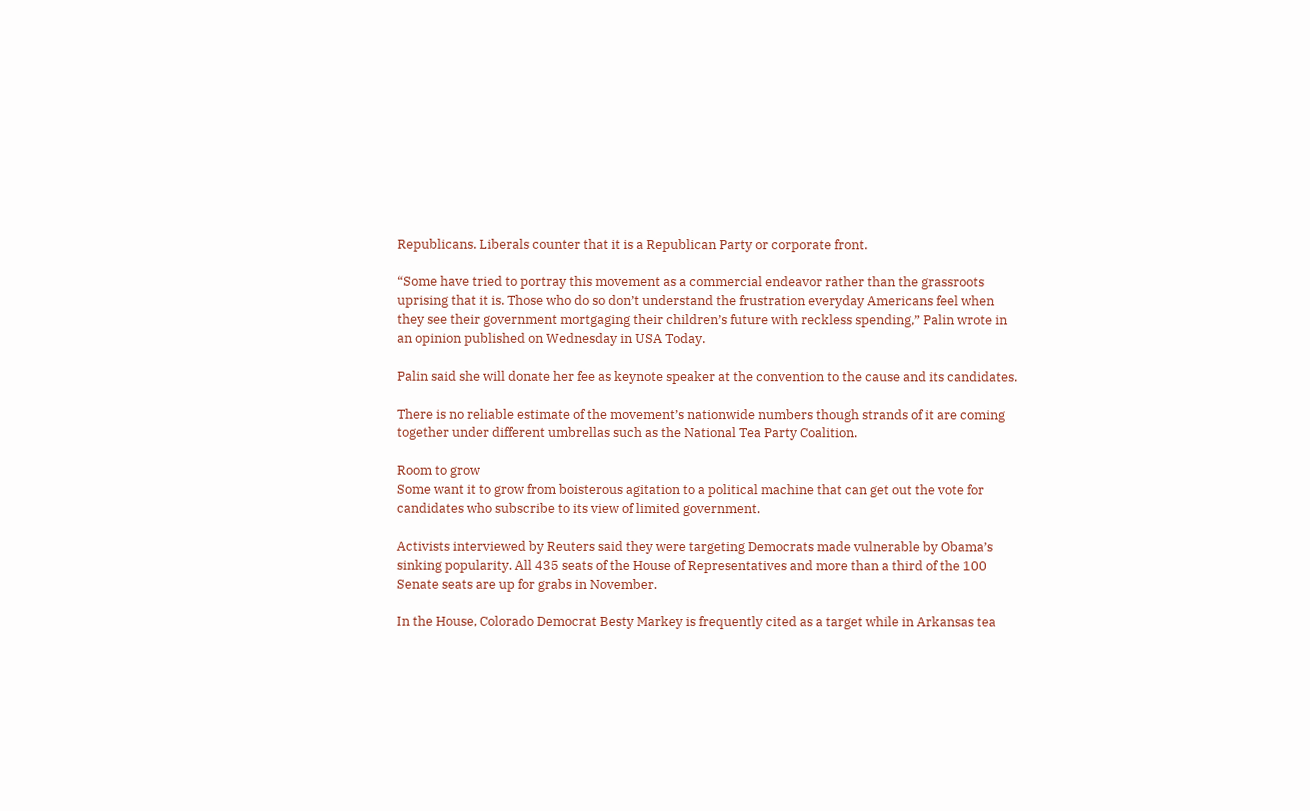Republicans. Liberals counter that it is a Republican Party or corporate front.

“Some have tried to portray this movement as a commercial endeavor rather than the grassroots uprising that it is. Those who do so don’t understand the frustration everyday Americans feel when they see their government mortgaging their children’s future with reckless spending,” Palin wrote in an opinion published on Wednesday in USA Today.

Palin said she will donate her fee as keynote speaker at the convention to the cause and its candidates.

There is no reliable estimate of the movement’s nationwide numbers though strands of it are coming together under different umbrellas such as the National Tea Party Coalition.

Room to grow
Some want it to grow from boisterous agitation to a political machine that can get out the vote for candidates who subscribe to its view of limited government.

Activists interviewed by Reuters said they were targeting Democrats made vulnerable by Obama’s sinking popularity. All 435 seats of the House of Representatives and more than a third of the 100 Senate seats are up for grabs in November.

In the House, Colorado Democrat Besty Markey is frequently cited as a target while in Arkansas tea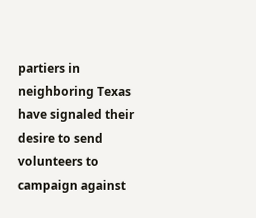partiers in neighboring Texas have signaled their desire to send volunteers to campaign against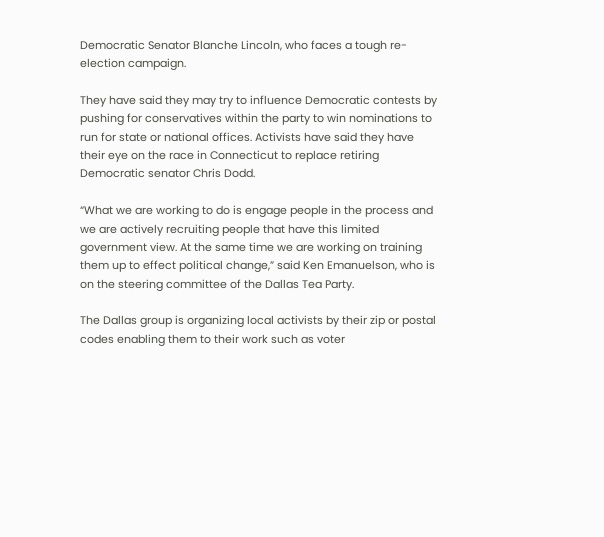Democratic Senator Blanche Lincoln, who faces a tough re-election campaign.

They have said they may try to influence Democratic contests by pushing for conservatives within the party to win nominations to run for state or national offices. Activists have said they have their eye on the race in Connecticut to replace retiring Democratic senator Chris Dodd.

“What we are working to do is engage people in the process and we are actively recruiting people that have this limited government view. At the same time we are working on training them up to effect political change,” said Ken Emanuelson, who is on the steering committee of the Dallas Tea Party.

The Dallas group is organizing local activists by their zip or postal codes enabling them to their work such as voter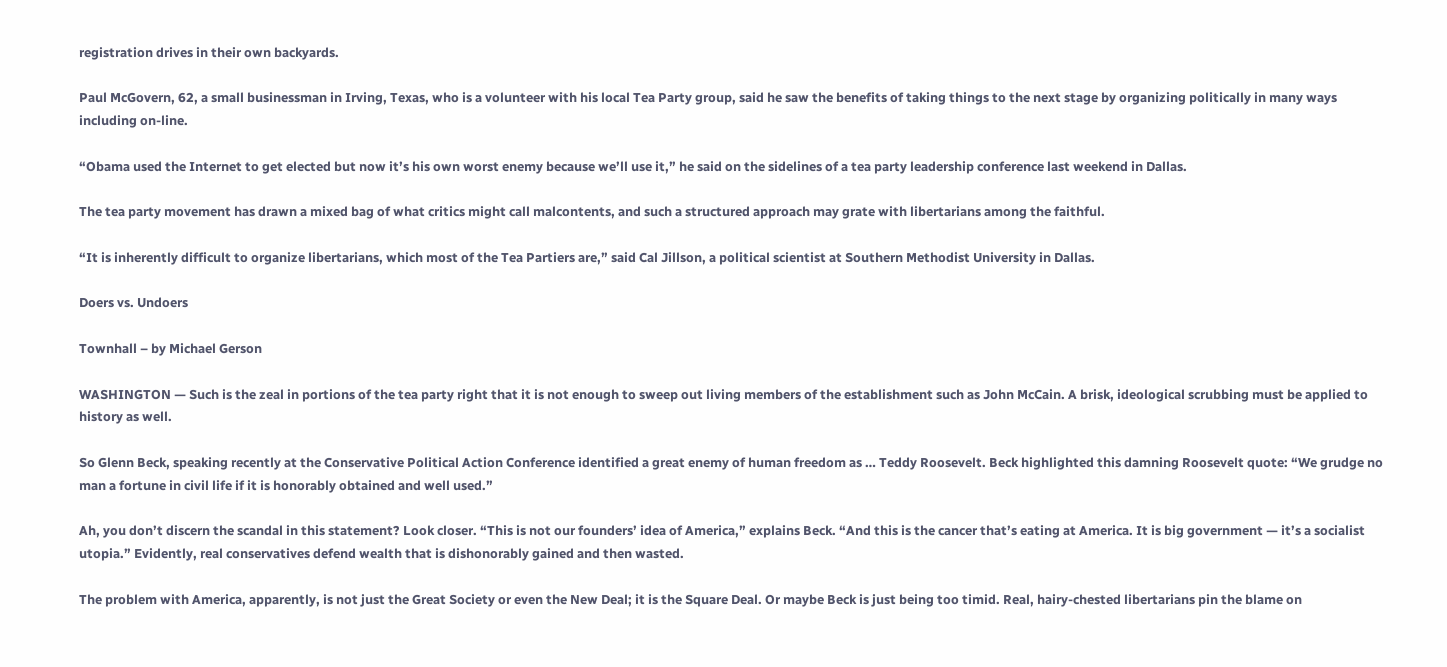registration drives in their own backyards.

Paul McGovern, 62, a small businessman in Irving, Texas, who is a volunteer with his local Tea Party group, said he saw the benefits of taking things to the next stage by organizing politically in many ways including on-line.

“Obama used the Internet to get elected but now it’s his own worst enemy because we’ll use it,” he said on the sidelines of a tea party leadership conference last weekend in Dallas.

The tea party movement has drawn a mixed bag of what critics might call malcontents, and such a structured approach may grate with libertarians among the faithful.

“It is inherently difficult to organize libertarians, which most of the Tea Partiers are,” said Cal Jillson, a political scientist at Southern Methodist University in Dallas.

Doers vs. Undoers

Townhall – by Michael Gerson

WASHINGTON — Such is the zeal in portions of the tea party right that it is not enough to sweep out living members of the establishment such as John McCain. A brisk, ideological scrubbing must be applied to history as well.

So Glenn Beck, speaking recently at the Conservative Political Action Conference identified a great enemy of human freedom as … Teddy Roosevelt. Beck highlighted this damning Roosevelt quote: “We grudge no man a fortune in civil life if it is honorably obtained and well used.”

Ah, you don’t discern the scandal in this statement? Look closer. “This is not our founders’ idea of America,” explains Beck. “And this is the cancer that’s eating at America. It is big government — it’s a socialist utopia.” Evidently, real conservatives defend wealth that is dishonorably gained and then wasted.

The problem with America, apparently, is not just the Great Society or even the New Deal; it is the Square Deal. Or maybe Beck is just being too timid. Real, hairy-chested libertarians pin the blame on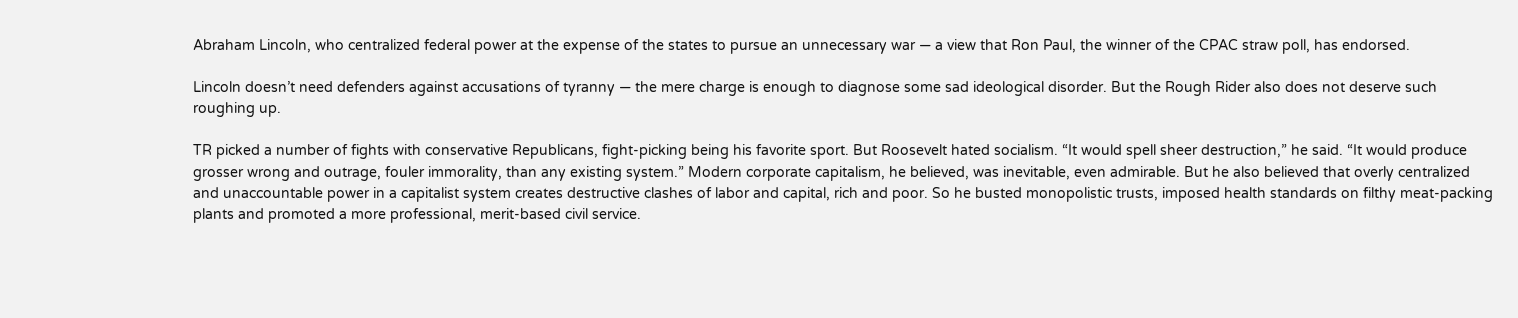Abraham Lincoln, who centralized federal power at the expense of the states to pursue an unnecessary war — a view that Ron Paul, the winner of the CPAC straw poll, has endorsed.

Lincoln doesn’t need defenders against accusations of tyranny — the mere charge is enough to diagnose some sad ideological disorder. But the Rough Rider also does not deserve such roughing up.

TR picked a number of fights with conservative Republicans, fight-picking being his favorite sport. But Roosevelt hated socialism. “It would spell sheer destruction,” he said. “It would produce grosser wrong and outrage, fouler immorality, than any existing system.” Modern corporate capitalism, he believed, was inevitable, even admirable. But he also believed that overly centralized and unaccountable power in a capitalist system creates destructive clashes of labor and capital, rich and poor. So he busted monopolistic trusts, imposed health standards on filthy meat-packing plants and promoted a more professional, merit-based civil service.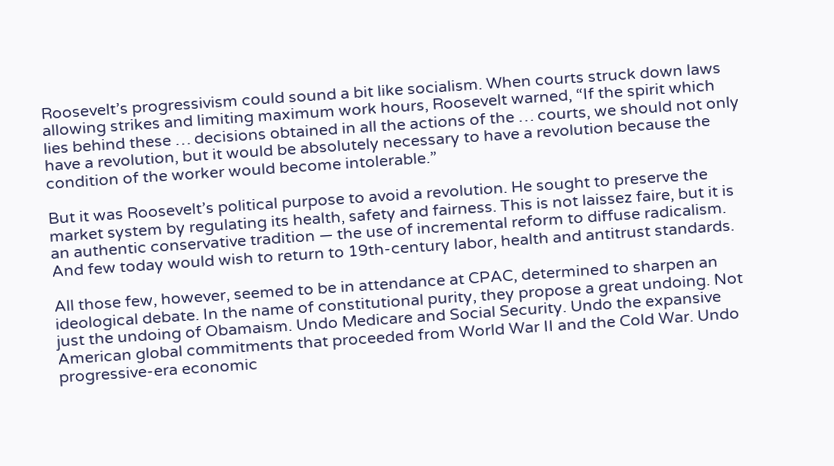Roosevelt’s progressivism could sound a bit like socialism. When courts struck down laws allowing strikes and limiting maximum work hours, Roosevelt warned, “If the spirit which lies behind these … decisions obtained in all the actions of the … courts, we should not only have a revolution, but it would be absolutely necessary to have a revolution because the condition of the worker would become intolerable.”

But it was Roosevelt’s political purpose to avoid a revolution. He sought to preserve the market system by regulating its health, safety and fairness. This is not laissez faire, but it is an authentic conservative tradition — the use of incremental reform to diffuse radicalism. And few today would wish to return to 19th-century labor, health and antitrust standards.

All those few, however, seemed to be in attendance at CPAC, determined to sharpen an ideological debate. In the name of constitutional purity, they propose a great undoing. Not just the undoing of Obamaism. Undo Medicare and Social Security. Undo the expansive American global commitments that proceeded from World War II and the Cold War. Undo progressive-era economic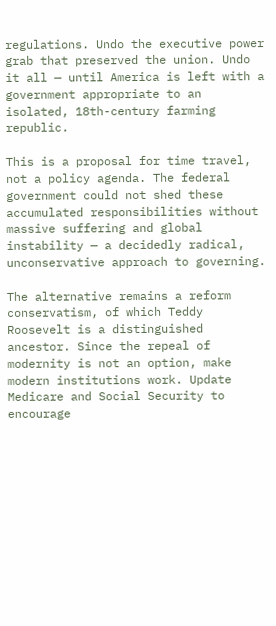regulations. Undo the executive power grab that preserved the union. Undo it all — until America is left with a government appropriate to an isolated, 18th-century farming republic.

This is a proposal for time travel, not a policy agenda. The federal government could not shed these accumulated responsibilities without massive suffering and global instability — a decidedly radical, unconservative approach to governing.

The alternative remains a reform conservatism, of which Teddy Roosevelt is a distinguished ancestor. Since the repeal of modernity is not an option, make modern institutions work. Update Medicare and Social Security to encourage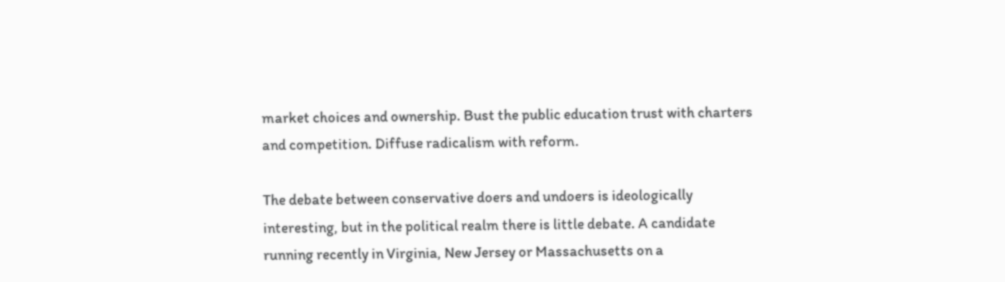market choices and ownership. Bust the public education trust with charters and competition. Diffuse radicalism with reform.

The debate between conservative doers and undoers is ideologically interesting, but in the political realm there is little debate. A candidate running recently in Virginia, New Jersey or Massachusetts on a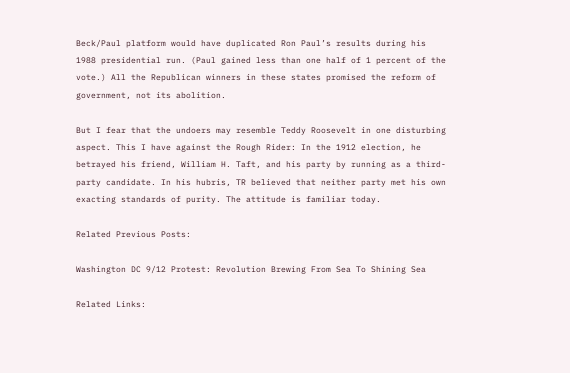Beck/Paul platform would have duplicated Ron Paul’s results during his 1988 presidential run. (Paul gained less than one half of 1 percent of the vote.) All the Republican winners in these states promised the reform of government, not its abolition.

But I fear that the undoers may resemble Teddy Roosevelt in one disturbing aspect. This I have against the Rough Rider: In the 1912 election, he betrayed his friend, William H. Taft, and his party by running as a third-party candidate. In his hubris, TR believed that neither party met his own exacting standards of purity. The attitude is familiar today.

Related Previous Posts:

Washington DC 9/12 Protest: Revolution Brewing From Sea To Shining Sea

Related Links: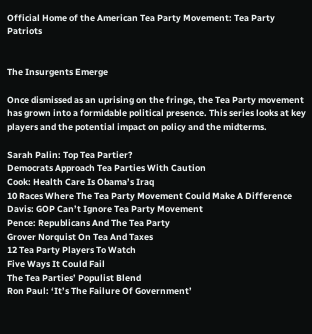Official Home of the American Tea Party Movement: Tea Party Patriots


The Insurgents Emerge

Once dismissed as an uprising on the fringe, the Tea Party movement has grown into a formidable political presence. This series looks at key players and the potential impact on policy and the midterms.

Sarah Palin: Top Tea Partier?
Democrats Approach Tea Parties With Caution
Cook: Health Care Is Obama’s Iraq
10 Races Where The Tea Party Movement Could Make A Difference
Davis: GOP Can’t Ignore Tea Party Movement
Pence: Republicans And The Tea Party
Grover Norquist On Tea And Taxes
12 Tea Party Players To Watch
Five Ways It Could Fail
The Tea Parties’ Populist Blend
Ron Paul: ‘It’s The Failure Of Government’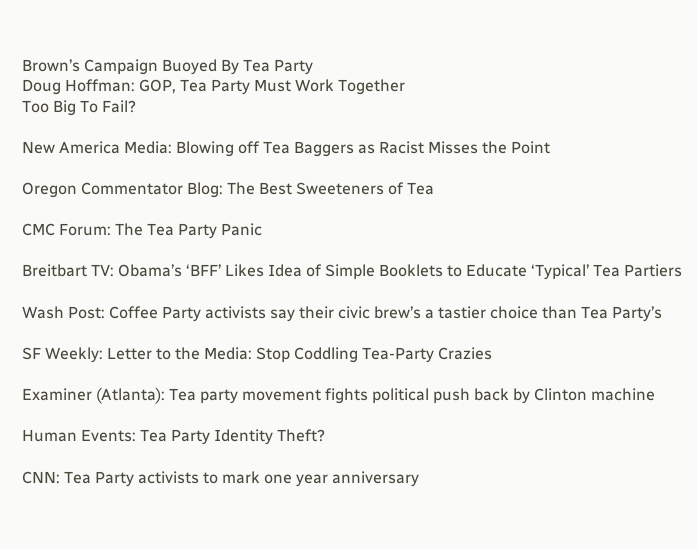Brown’s Campaign Buoyed By Tea Party
Doug Hoffman: GOP, Tea Party Must Work Together
Too Big To Fail?

New America Media: Blowing off Tea Baggers as Racist Misses the Point

Oregon Commentator Blog: The Best Sweeteners of Tea

CMC Forum: The Tea Party Panic

Breitbart TV: Obama’s ‘BFF’ Likes Idea of Simple Booklets to Educate ‘Typical’ Tea Partiers

Wash Post: Coffee Party activists say their civic brew’s a tastier choice than Tea Party’s

SF Weekly: Letter to the Media: Stop Coddling Tea-Party Crazies

Examiner (Atlanta): Tea party movement fights political push back by Clinton machine

Human Events: Tea Party Identity Theft?

CNN: Tea Party activists to mark one year anniversary